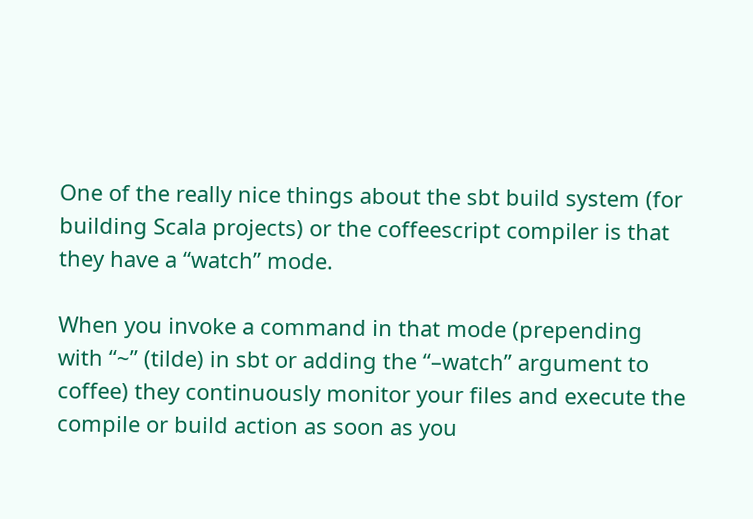One of the really nice things about the sbt build system (for building Scala projects) or the coffeescript compiler is that they have a “watch” mode.

When you invoke a command in that mode (prepending with “~” (tilde) in sbt or adding the “–watch” argument to coffee) they continuously monitor your files and execute the compile or build action as soon as you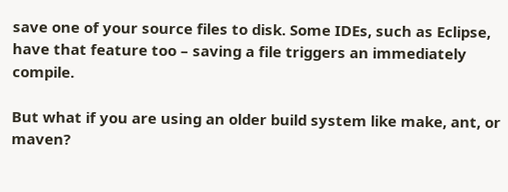save one of your source files to disk. Some IDEs, such as Eclipse, have that feature too – saving a file triggers an immediately compile.

But what if you are using an older build system like make, ant, or maven?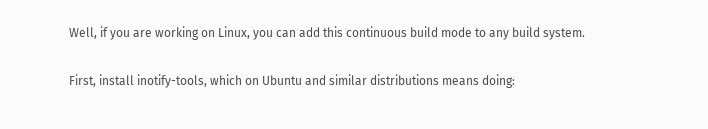Well, if you are working on Linux, you can add this continuous build mode to any build system.

First, install inotify-tools, which on Ubuntu and similar distributions means doing: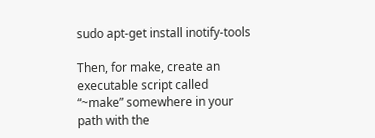sudo apt-get install inotify-tools

Then, for make, create an executable script called “~make” somewhere in your path with the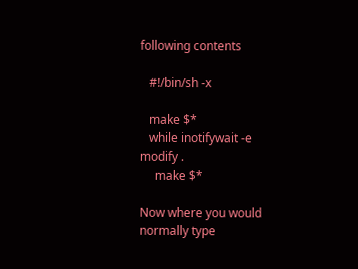following contents

   #!/bin/sh -x

   make $*
   while inotifywait -e modify .
     make $*

Now where you would normally type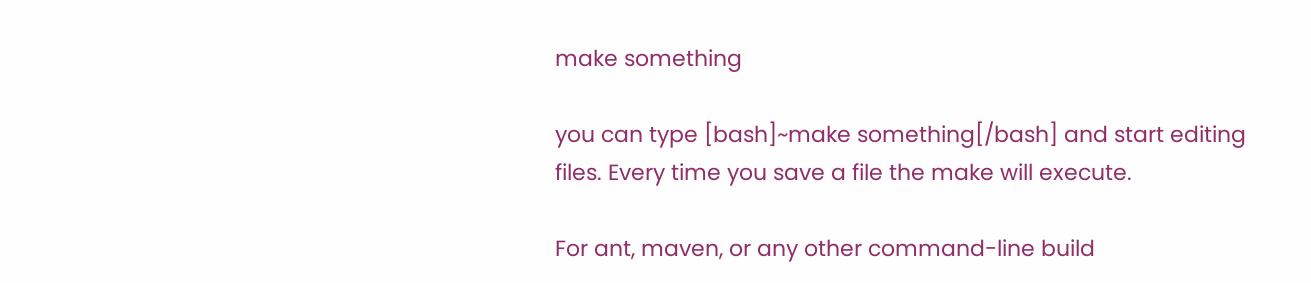make something

you can type [bash]~make something[/bash] and start editing files. Every time you save a file the make will execute.

For ant, maven, or any other command-line build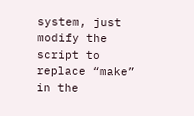system, just modify the script to replace “make” in the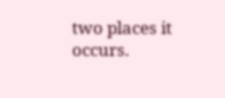two places it occurs.